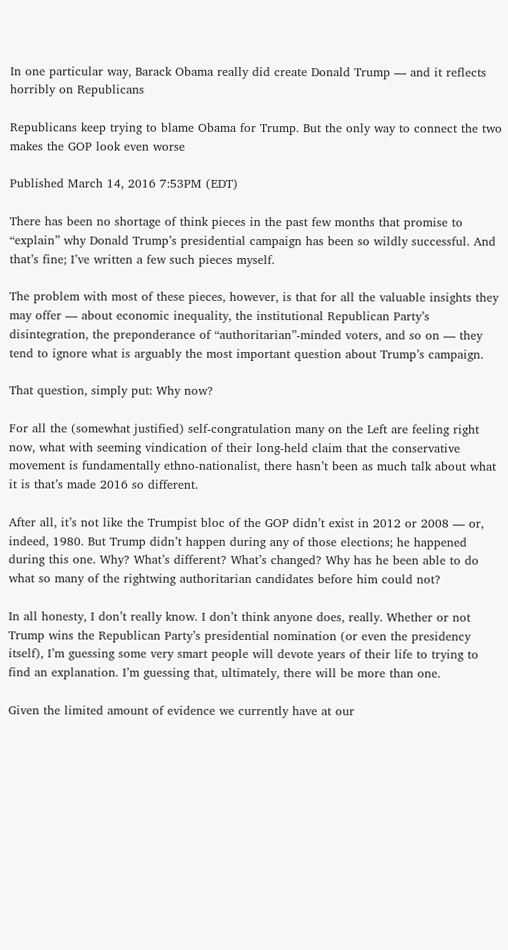In one particular way, Barack Obama really did create Donald Trump — and it reflects horribly on Republicans

Republicans keep trying to blame Obama for Trump. But the only way to connect the two makes the GOP look even worse

Published March 14, 2016 7:53PM (EDT)

There has been no shortage of think pieces in the past few months that promise to “explain” why Donald Trump’s presidential campaign has been so wildly successful. And that’s fine; I’ve written a few such pieces myself.

The problem with most of these pieces, however, is that for all the valuable insights they may offer — about economic inequality, the institutional Republican Party’s disintegration, the preponderance of “authoritarian”-minded voters, and so on — they tend to ignore what is arguably the most important question about Trump’s campaign.

That question, simply put: Why now?

For all the (somewhat justified) self-congratulation many on the Left are feeling right now, what with seeming vindication of their long-held claim that the conservative movement is fundamentally ethno-nationalist, there hasn’t been as much talk about what it is that’s made 2016 so different.

After all, it’s not like the Trumpist bloc of the GOP didn’t exist in 2012 or 2008 — or, indeed, 1980. But Trump didn’t happen during any of those elections; he happened during this one. Why? What’s different? What’s changed? Why has he been able to do what so many of the rightwing authoritarian candidates before him could not?

In all honesty, I don’t really know. I don’t think anyone does, really. Whether or not Trump wins the Republican Party’s presidential nomination (or even the presidency itself), I’m guessing some very smart people will devote years of their life to trying to find an explanation. I’m guessing that, ultimately, there will be more than one.

Given the limited amount of evidence we currently have at our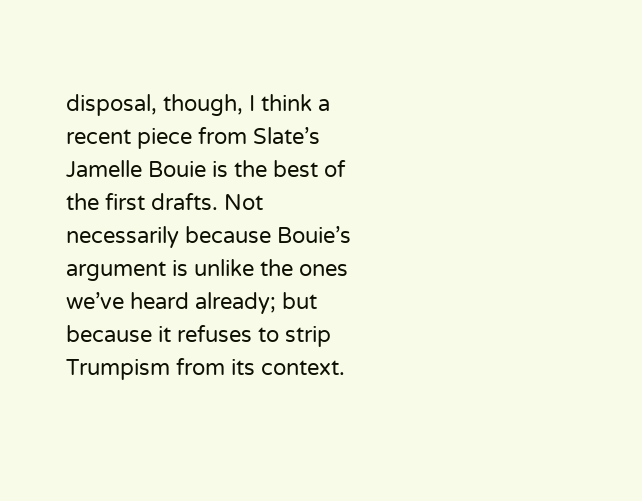disposal, though, I think a recent piece from Slate’s Jamelle Bouie is the best of the first drafts. Not necessarily because Bouie’s argument is unlike the ones we’ve heard already; but because it refuses to strip Trumpism from its context.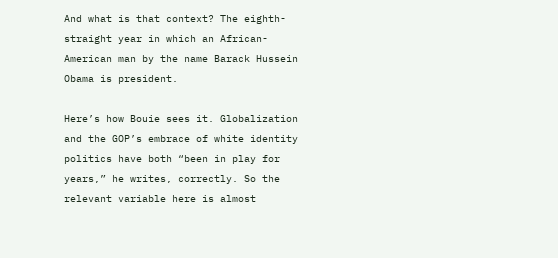And what is that context? The eighth-straight year in which an African-American man by the name Barack Hussein Obama is president.

Here’s how Bouie sees it. Globalization and the GOP’s embrace of white identity politics have both “been in play for years,” he writes, correctly. So the relevant variable here is almost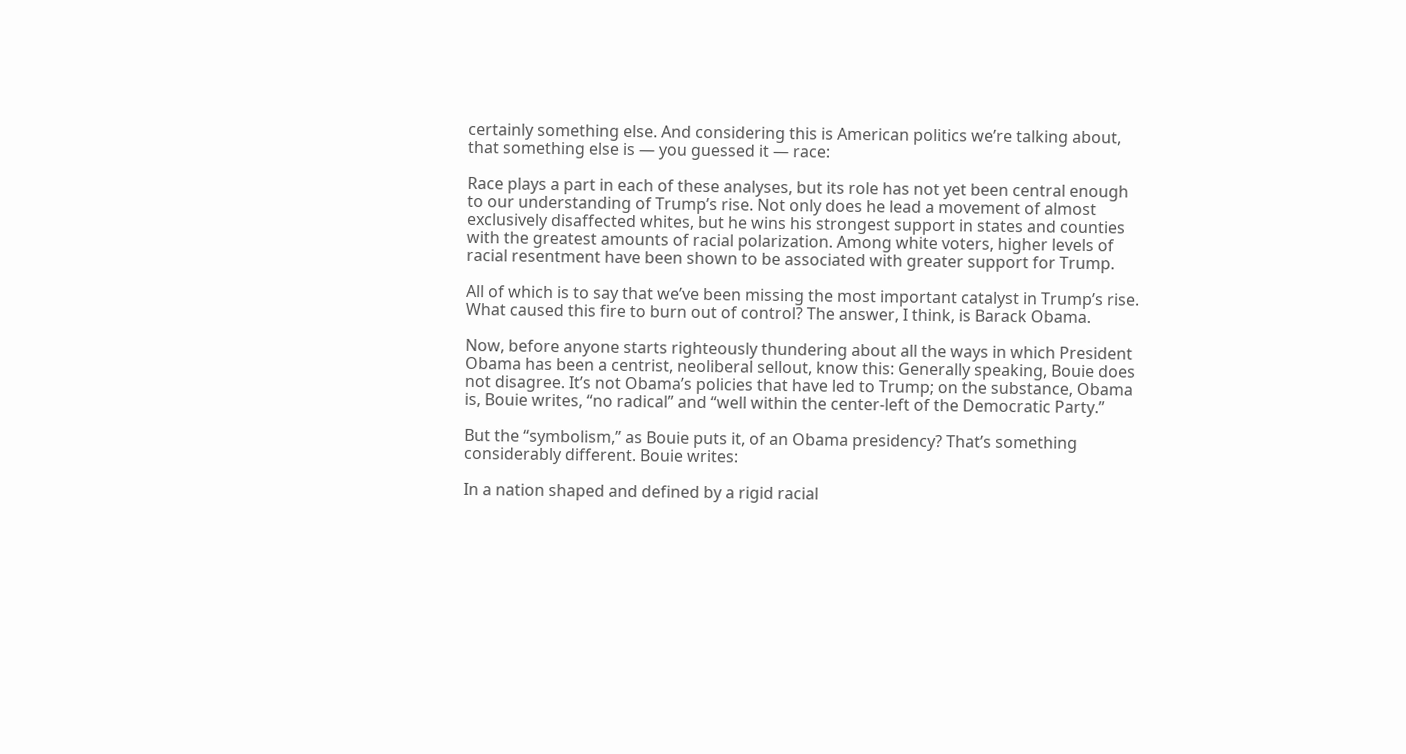certainly something else. And considering this is American politics we’re talking about, that something else is — you guessed it — race:

Race plays a part in each of these analyses, but its role has not yet been central enough to our understanding of Trump’s rise. Not only does he lead a movement of almost exclusively disaffected whites, but he wins his strongest support in states and counties with the greatest amounts of racial polarization. Among white voters, higher levels of racial resentment have been shown to be associated with greater support for Trump.

All of which is to say that we’ve been missing the most important catalyst in Trump’s rise. What caused this fire to burn out of control? The answer, I think, is Barack Obama.

Now, before anyone starts righteously thundering about all the ways in which President Obama has been a centrist, neoliberal sellout, know this: Generally speaking, Bouie does not disagree. It’s not Obama’s policies that have led to Trump; on the substance, Obama is, Bouie writes, “no radical” and “well within the center-left of the Democratic Party.”

But the “symbolism,” as Bouie puts it, of an Obama presidency? That’s something considerably different. Bouie writes:

In a nation shaped and defined by a rigid racial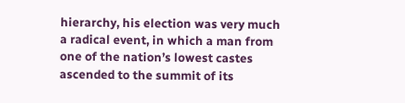hierarchy, his election was very much a radical event, in which a man from one of the nation’s lowest castes ascended to the summit of its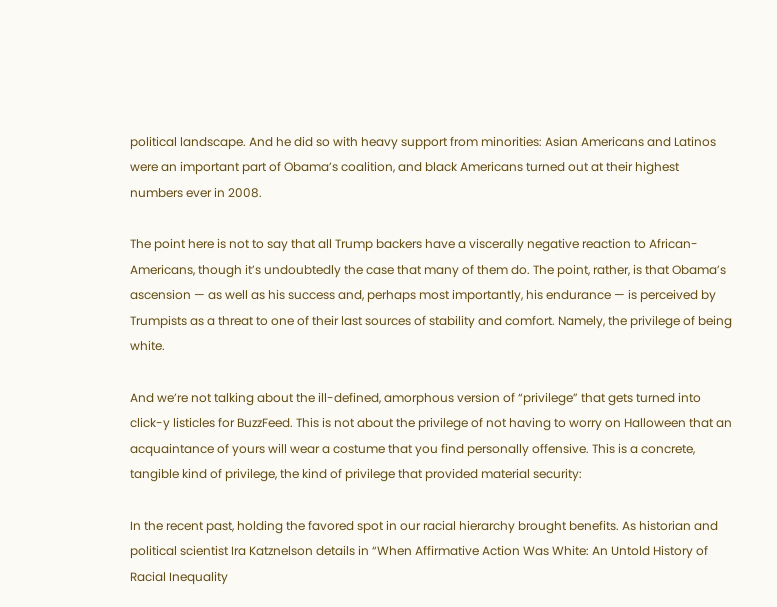political landscape. And he did so with heavy support from minorities: Asian Americans and Latinos were an important part of Obama’s coalition, and black Americans turned out at their highest numbers ever in 2008.

The point here is not to say that all Trump backers have a viscerally negative reaction to African-Americans, though it’s undoubtedly the case that many of them do. The point, rather, is that Obama’s ascension — as well as his success and, perhaps most importantly, his endurance — is perceived by Trumpists as a threat to one of their last sources of stability and comfort. Namely, the privilege of being white.

And we’re not talking about the ill-defined, amorphous version of “privilege” that gets turned into click-y listicles for BuzzFeed. This is not about the privilege of not having to worry on Halloween that an acquaintance of yours will wear a costume that you find personally offensive. This is a concrete, tangible kind of privilege, the kind of privilege that provided material security:

In the recent past, holding the favored spot in our racial hierarchy brought benefits. As historian and political scientist Ira Katznelson details in “When Affirmative Action Was White: An Untold History of Racial Inequality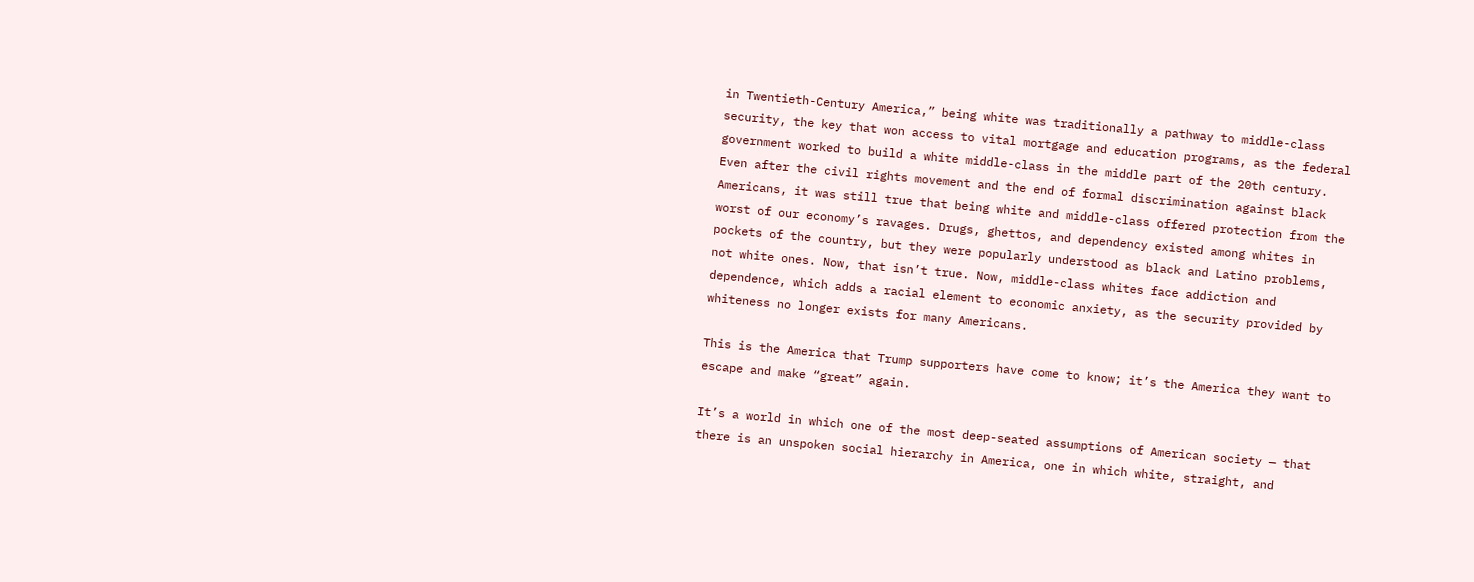in Twentieth-Century America,” being white was traditionally a pathway to middle-class security, the key that won access to vital mortgage and education programs, as the federal government worked to build a white middle-class in the middle part of the 20th century. Even after the civil rights movement and the end of formal discrimination against black Americans, it was still true that being white and middle-class offered protection from the worst of our economy’s ravages. Drugs, ghettos, and dependency existed among whites in pockets of the country, but they were popularly understood as black and Latino problems, not white ones. Now, that isn’t true. Now, middle-class whites face addiction and dependence, which adds a racial element to economic anxiety, as the security provided by whiteness no longer exists for many Americans.

This is the America that Trump supporters have come to know; it’s the America they want to escape and make “great” again.

It’s a world in which one of the most deep-seated assumptions of American society — that there is an unspoken social hierarchy in America, one in which white, straight, and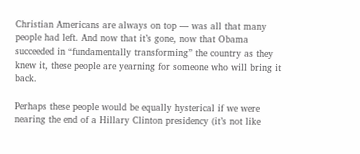Christian Americans are always on top — was all that many people had left. And now that it’s gone, now that Obama succeeded in “fundamentally transforming” the country as they knew it, these people are yearning for someone who will bring it back.

Perhaps these people would be equally hysterical if we were nearing the end of a Hillary Clinton presidency (it’s not like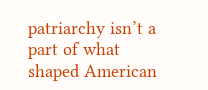patriarchy isn’t a part of what shaped American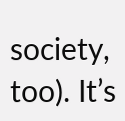society, too). It’s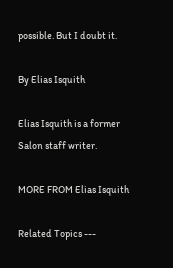possible. But I doubt it.

By Elias Isquith

Elias Isquith is a former Salon staff writer.

MORE FROM Elias Isquith

Related Topics ---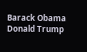Barack Obama Donald Trump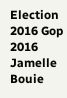Election 2016 Gop 2016 Jamelle Bouie